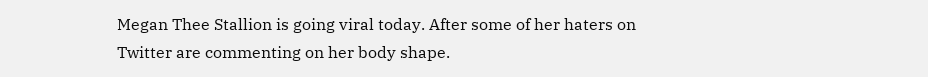Megan Thee Stallion is going viral today. After some of her haters on Twitter are commenting on her body shape.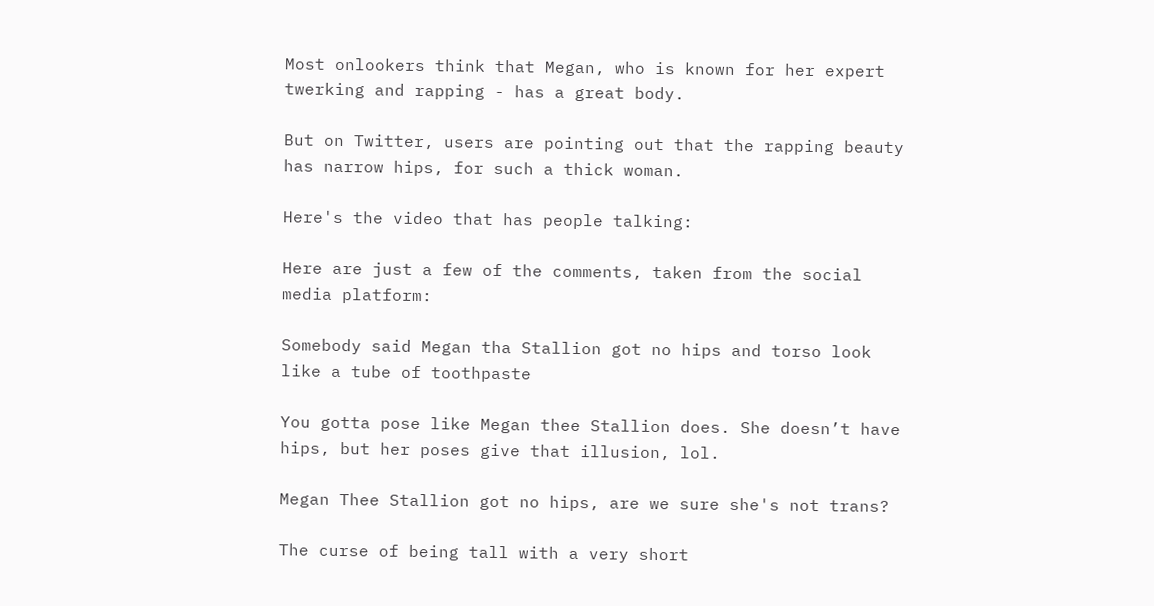Most onlookers think that Megan, who is known for her expert twerking and rapping - has a great body.

But on Twitter, users are pointing out that the rapping beauty has narrow hips, for such a thick woman.

Here's the video that has people talking:

Here are just a few of the comments, taken from the social media platform:

Somebody said Megan tha Stallion got no hips and torso look like a tube of toothpaste

You gotta pose like Megan thee Stallion does. She doesn’t have hips, but her poses give that illusion, lol.

Megan Thee Stallion got no hips, are we sure she's not trans?

The curse of being tall with a very short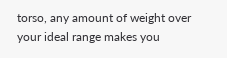torso, any amount of weight over your ideal range makes you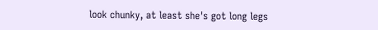look chunky, at least she's got long legs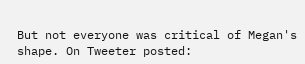But not everyone was critical of Megan's shape. On Tweeter posted: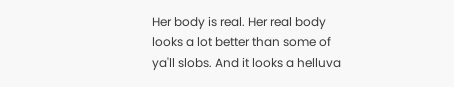Her body is real. Her real body looks a lot better than some of ya'll slobs. And it looks a helluva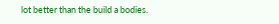lot better than the build a bodies.